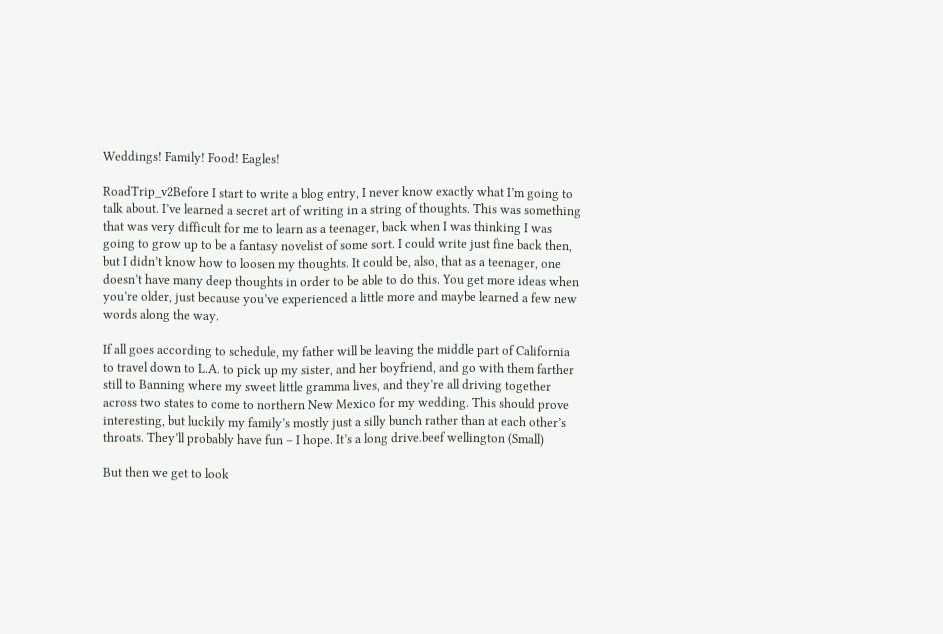Weddings! Family! Food! Eagles!

RoadTrip_v2Before I start to write a blog entry, I never know exactly what I’m going to talk about. I’ve learned a secret art of writing in a string of thoughts. This was something that was very difficult for me to learn as a teenager, back when I was thinking I was going to grow up to be a fantasy novelist of some sort. I could write just fine back then, but I didn’t know how to loosen my thoughts. It could be, also, that as a teenager, one doesn’t have many deep thoughts in order to be able to do this. You get more ideas when you’re older, just because you’ve experienced a little more and maybe learned a few new words along the way.

If all goes according to schedule, my father will be leaving the middle part of California to travel down to L.A. to pick up my sister, and her boyfriend, and go with them farther still to Banning where my sweet little gramma lives, and they’re all driving together across two states to come to northern New Mexico for my wedding. This should prove interesting, but luckily my family’s mostly just a silly bunch rather than at each other’s throats. They’ll probably have fun – I hope. It’s a long drive.beef wellington (Small)

But then we get to look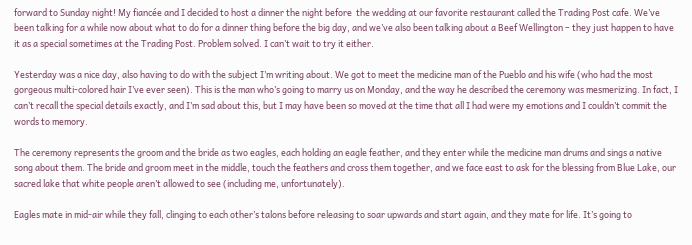forward to Sunday night! My fiancée and I decided to host a dinner the night before  the wedding at our favorite restaurant called the Trading Post cafe. We’ve been talking for a while now about what to do for a dinner thing before the big day, and we’ve also been talking about a Beef Wellington – they just happen to have it as a special sometimes at the Trading Post. Problem solved. I can’t wait to try it either.

Yesterday was a nice day, also having to do with the subject I’m writing about. We got to meet the medicine man of the Pueblo and his wife (who had the most gorgeous multi-colored hair I’ve ever seen). This is the man who’s going to marry us on Monday, and the way he described the ceremony was mesmerizing. In fact, I can’t recall the special details exactly, and I’m sad about this, but I may have been so moved at the time that all I had were my emotions and I couldn’t commit the words to memory.

The ceremony represents the groom and the bride as two eagles, each holding an eagle feather, and they enter while the medicine man drums and sings a native song about them. The bride and groom meet in the middle, touch the feathers and cross them together, and we face east to ask for the blessing from Blue Lake, our sacred lake that white people aren’t allowed to see (including me, unfortunately).

Eagles mate in mid-air while they fall, clinging to each other’s talons before releasing to soar upwards and start again, and they mate for life. It’s going to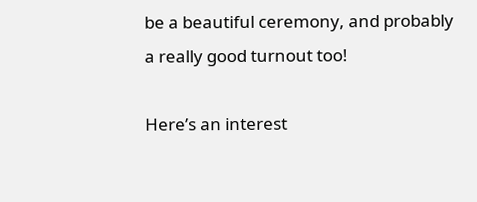be a beautiful ceremony, and probably a really good turnout too!

Here’s an interest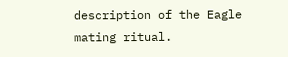description of the Eagle mating ritual.